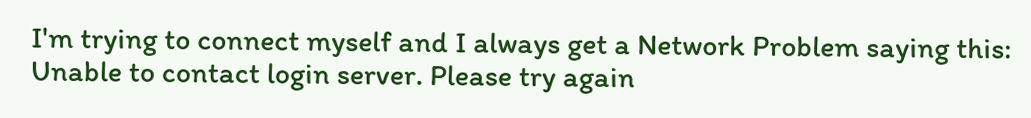I'm trying to connect myself and I always get a Network Problem saying this: Unable to contact login server. Please try again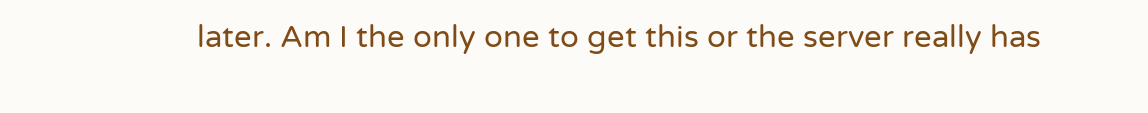later. Am I the only one to get this or the server really has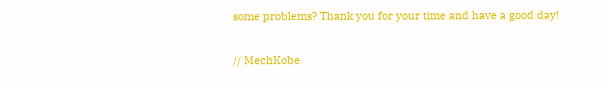some problems? Thank you for your time and have a good day!

// MechKobe